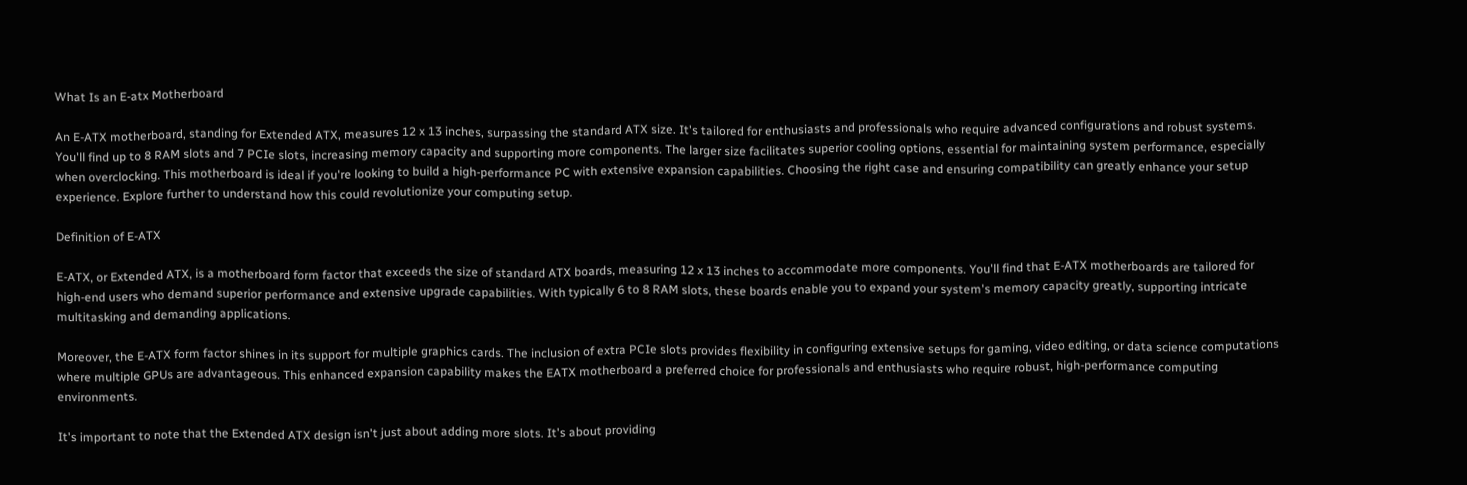What Is an E-atx Motherboard

An E-ATX motherboard, standing for Extended ATX, measures 12 x 13 inches, surpassing the standard ATX size. It's tailored for enthusiasts and professionals who require advanced configurations and robust systems. You'll find up to 8 RAM slots and 7 PCIe slots, increasing memory capacity and supporting more components. The larger size facilitates superior cooling options, essential for maintaining system performance, especially when overclocking. This motherboard is ideal if you're looking to build a high-performance PC with extensive expansion capabilities. Choosing the right case and ensuring compatibility can greatly enhance your setup experience. Explore further to understand how this could revolutionize your computing setup.

Definition of E-ATX

E-ATX, or Extended ATX, is a motherboard form factor that exceeds the size of standard ATX boards, measuring 12 x 13 inches to accommodate more components. You'll find that E-ATX motherboards are tailored for high-end users who demand superior performance and extensive upgrade capabilities. With typically 6 to 8 RAM slots, these boards enable you to expand your system's memory capacity greatly, supporting intricate multitasking and demanding applications.

Moreover, the E-ATX form factor shines in its support for multiple graphics cards. The inclusion of extra PCIe slots provides flexibility in configuring extensive setups for gaming, video editing, or data science computations where multiple GPUs are advantageous. This enhanced expansion capability makes the EATX motherboard a preferred choice for professionals and enthusiasts who require robust, high-performance computing environments.

It's important to note that the Extended ATX design isn't just about adding more slots. It's about providing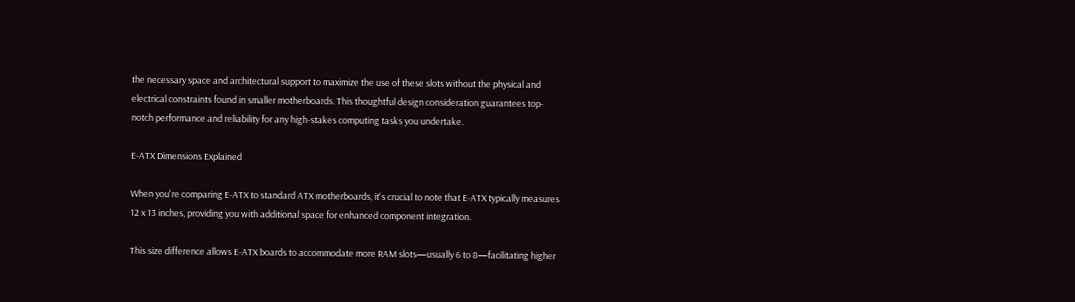the necessary space and architectural support to maximize the use of these slots without the physical and electrical constraints found in smaller motherboards. This thoughtful design consideration guarantees top-notch performance and reliability for any high-stakes computing tasks you undertake.

E-ATX Dimensions Explained

When you're comparing E-ATX to standard ATX motherboards, it's crucial to note that E-ATX typically measures 12 x 13 inches, providing you with additional space for enhanced component integration.

This size difference allows E-ATX boards to accommodate more RAM slots—usually 6 to 8—facilitating higher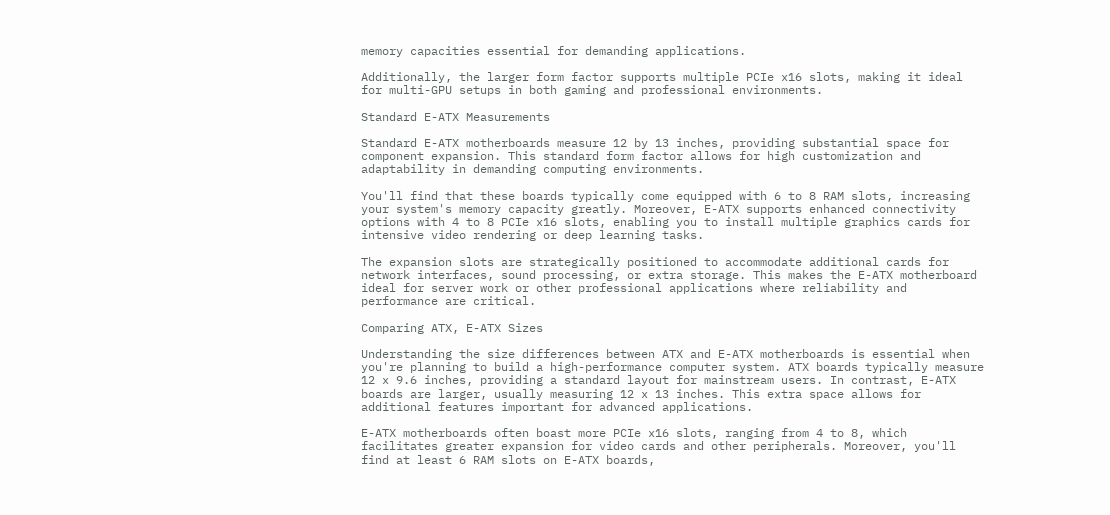memory capacities essential for demanding applications.

Additionally, the larger form factor supports multiple PCIe x16 slots, making it ideal for multi-GPU setups in both gaming and professional environments.

Standard E-ATX Measurements

Standard E-ATX motherboards measure 12 by 13 inches, providing substantial space for component expansion. This standard form factor allows for high customization and adaptability in demanding computing environments.

You'll find that these boards typically come equipped with 6 to 8 RAM slots, increasing your system's memory capacity greatly. Moreover, E-ATX supports enhanced connectivity options with 4 to 8 PCIe x16 slots, enabling you to install multiple graphics cards for intensive video rendering or deep learning tasks.

The expansion slots are strategically positioned to accommodate additional cards for network interfaces, sound processing, or extra storage. This makes the E-ATX motherboard ideal for server work or other professional applications where reliability and performance are critical.

Comparing ATX, E-ATX Sizes

Understanding the size differences between ATX and E-ATX motherboards is essential when you're planning to build a high-performance computer system. ATX boards typically measure 12 x 9.6 inches, providing a standard layout for mainstream users. In contrast, E-ATX boards are larger, usually measuring 12 x 13 inches. This extra space allows for additional features important for advanced applications.

E-ATX motherboards often boast more PCIe x16 slots, ranging from 4 to 8, which facilitates greater expansion for video cards and other peripherals. Moreover, you'll find at least 6 RAM slots on E-ATX boards,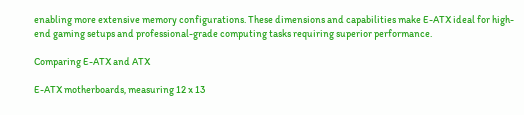enabling more extensive memory configurations. These dimensions and capabilities make E-ATX ideal for high-end gaming setups and professional-grade computing tasks requiring superior performance.

Comparing E-ATX and ATX

E-ATX motherboards, measuring 12 x 13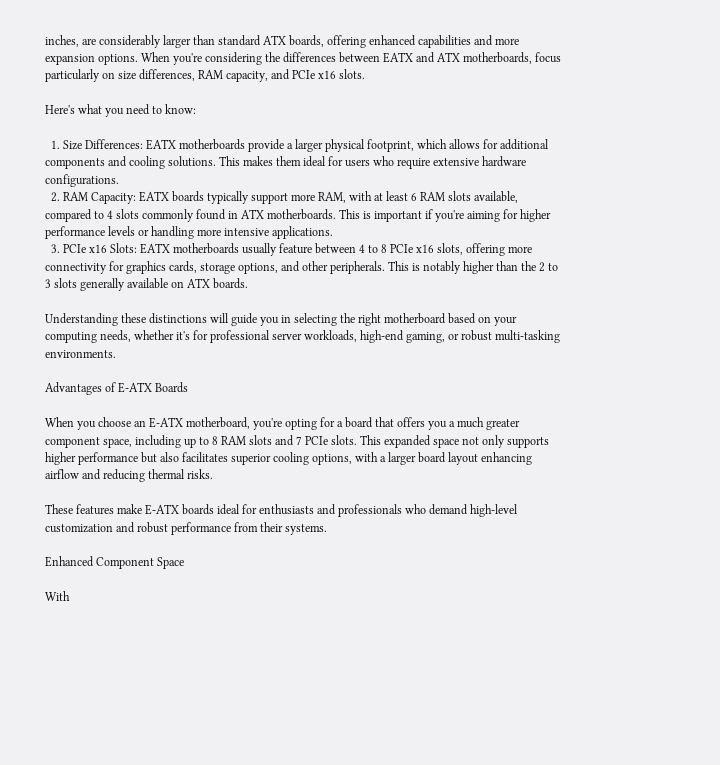inches, are considerably larger than standard ATX boards, offering enhanced capabilities and more expansion options. When you're considering the differences between EATX and ATX motherboards, focus particularly on size differences, RAM capacity, and PCIe x16 slots.

Here's what you need to know:

  1. Size Differences: EATX motherboards provide a larger physical footprint, which allows for additional components and cooling solutions. This makes them ideal for users who require extensive hardware configurations.
  2. RAM Capacity: EATX boards typically support more RAM, with at least 6 RAM slots available, compared to 4 slots commonly found in ATX motherboards. This is important if you're aiming for higher performance levels or handling more intensive applications.
  3. PCIe x16 Slots: EATX motherboards usually feature between 4 to 8 PCIe x16 slots, offering more connectivity for graphics cards, storage options, and other peripherals. This is notably higher than the 2 to 3 slots generally available on ATX boards.

Understanding these distinctions will guide you in selecting the right motherboard based on your computing needs, whether it's for professional server workloads, high-end gaming, or robust multi-tasking environments.

Advantages of E-ATX Boards

When you choose an E-ATX motherboard, you're opting for a board that offers you a much greater component space, including up to 8 RAM slots and 7 PCIe slots. This expanded space not only supports higher performance but also facilitates superior cooling options, with a larger board layout enhancing airflow and reducing thermal risks.

These features make E-ATX boards ideal for enthusiasts and professionals who demand high-level customization and robust performance from their systems.

Enhanced Component Space

With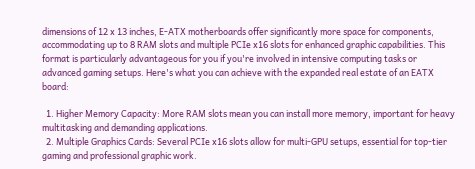dimensions of 12 x 13 inches, E-ATX motherboards offer significantly more space for components, accommodating up to 8 RAM slots and multiple PCIe x16 slots for enhanced graphic capabilities. This format is particularly advantageous for you if you're involved in intensive computing tasks or advanced gaming setups. Here's what you can achieve with the expanded real estate of an EATX board:

  1. Higher Memory Capacity: More RAM slots mean you can install more memory, important for heavy multitasking and demanding applications.
  2. Multiple Graphics Cards: Several PCIe x16 slots allow for multi-GPU setups, essential for top-tier gaming and professional graphic work.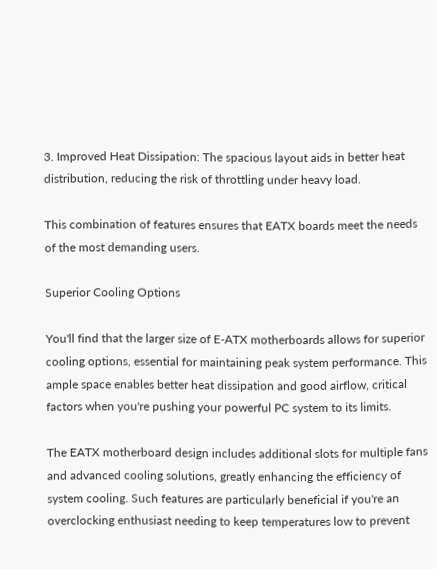3. Improved Heat Dissipation: The spacious layout aids in better heat distribution, reducing the risk of throttling under heavy load.

This combination of features ensures that EATX boards meet the needs of the most demanding users.

Superior Cooling Options

You'll find that the larger size of E-ATX motherboards allows for superior cooling options, essential for maintaining peak system performance. This ample space enables better heat dissipation and good airflow, critical factors when you're pushing your powerful PC system to its limits.

The EATX motherboard design includes additional slots for multiple fans and advanced cooling solutions, greatly enhancing the efficiency of system cooling. Such features are particularly beneficial if you're an overclocking enthusiast needing to keep temperatures low to prevent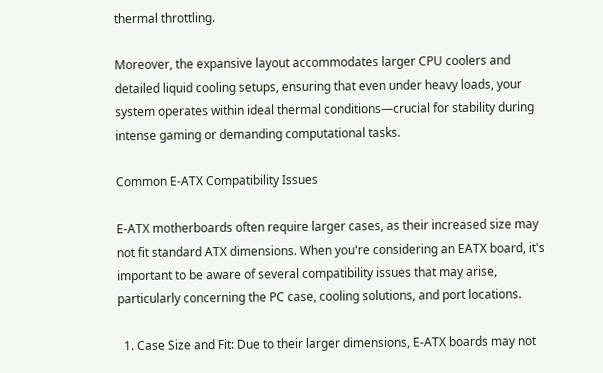thermal throttling.

Moreover, the expansive layout accommodates larger CPU coolers and detailed liquid cooling setups, ensuring that even under heavy loads, your system operates within ideal thermal conditions—crucial for stability during intense gaming or demanding computational tasks.

Common E-ATX Compatibility Issues

E-ATX motherboards often require larger cases, as their increased size may not fit standard ATX dimensions. When you're considering an EATX board, it's important to be aware of several compatibility issues that may arise, particularly concerning the PC case, cooling solutions, and port locations.

  1. Case Size and Fit: Due to their larger dimensions, E-ATX boards may not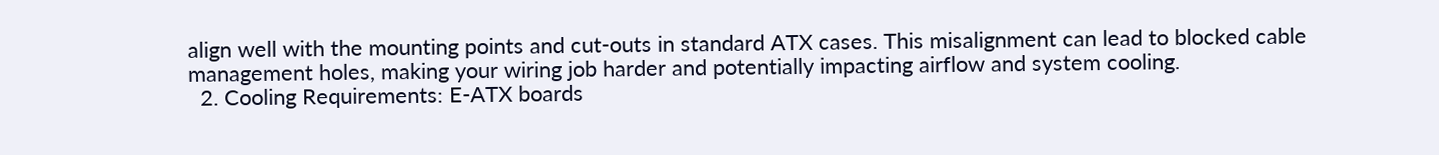align well with the mounting points and cut-outs in standard ATX cases. This misalignment can lead to blocked cable management holes, making your wiring job harder and potentially impacting airflow and system cooling.
  2. Cooling Requirements: E-ATX boards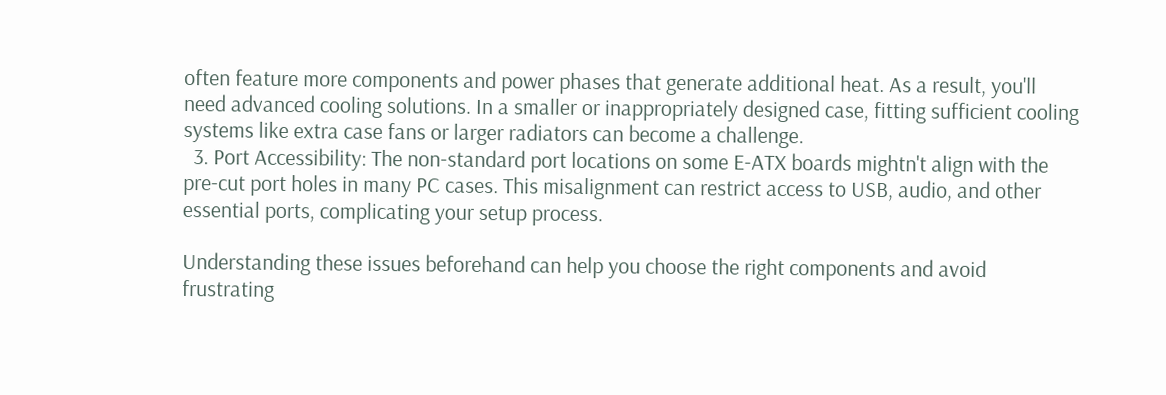often feature more components and power phases that generate additional heat. As a result, you'll need advanced cooling solutions. In a smaller or inappropriately designed case, fitting sufficient cooling systems like extra case fans or larger radiators can become a challenge.
  3. Port Accessibility: The non-standard port locations on some E-ATX boards mightn't align with the pre-cut port holes in many PC cases. This misalignment can restrict access to USB, audio, and other essential ports, complicating your setup process.

Understanding these issues beforehand can help you choose the right components and avoid frustrating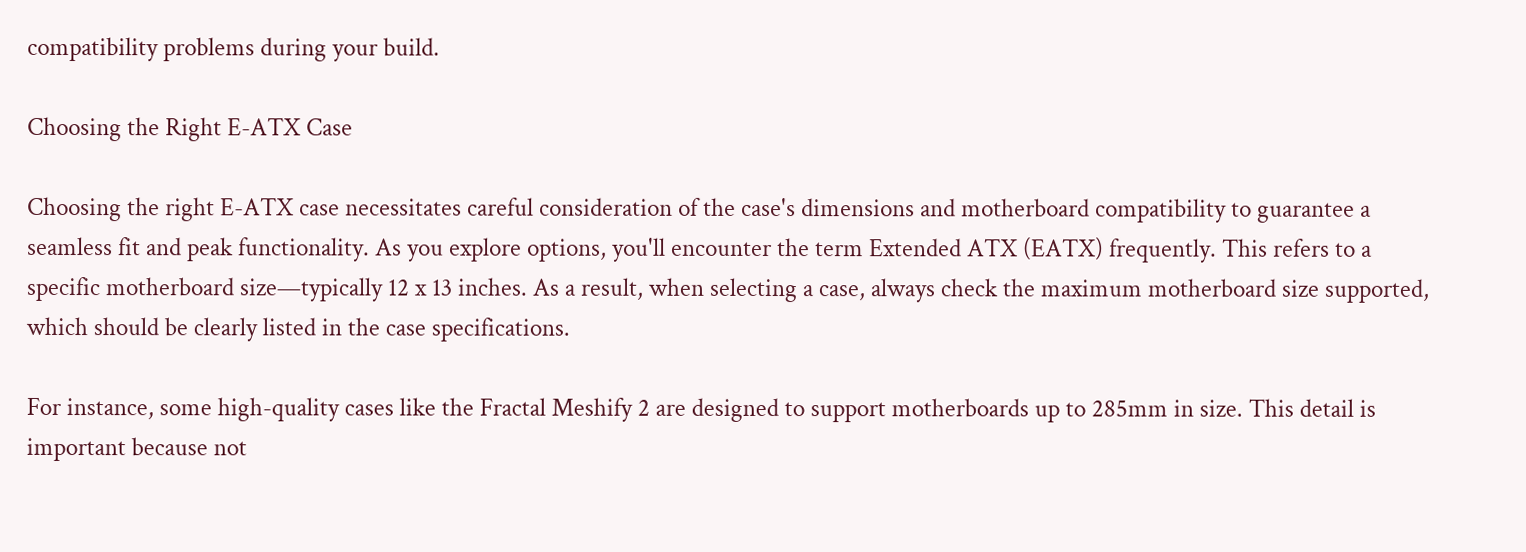compatibility problems during your build.

Choosing the Right E-ATX Case

Choosing the right E-ATX case necessitates careful consideration of the case's dimensions and motherboard compatibility to guarantee a seamless fit and peak functionality. As you explore options, you'll encounter the term Extended ATX (EATX) frequently. This refers to a specific motherboard size—typically 12 x 13 inches. As a result, when selecting a case, always check the maximum motherboard size supported, which should be clearly listed in the case specifications.

For instance, some high-quality cases like the Fractal Meshify 2 are designed to support motherboards up to 285mm in size. This detail is important because not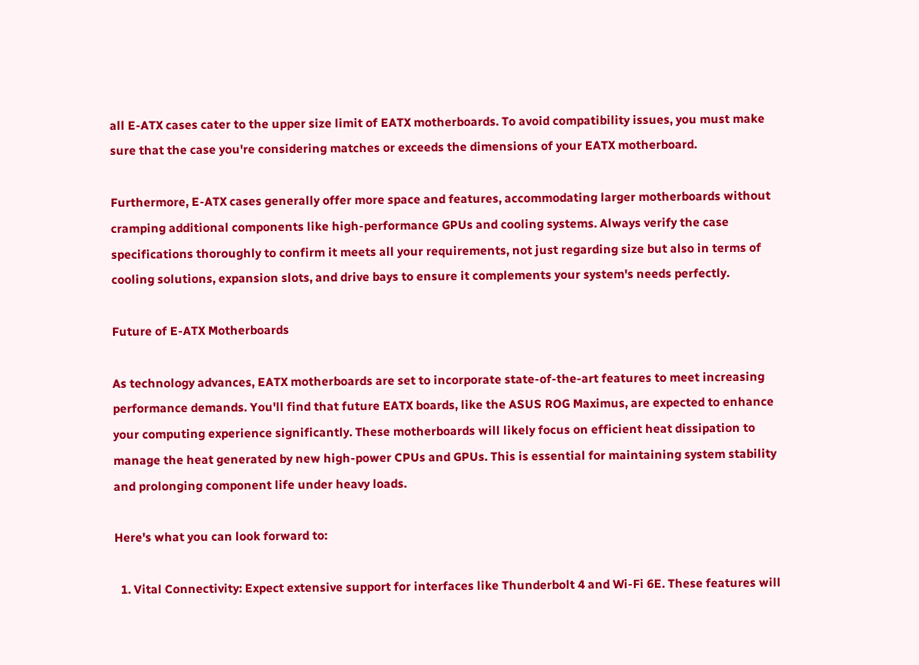all E-ATX cases cater to the upper size limit of EATX motherboards. To avoid compatibility issues, you must make sure that the case you're considering matches or exceeds the dimensions of your EATX motherboard.

Furthermore, E-ATX cases generally offer more space and features, accommodating larger motherboards without cramping additional components like high-performance GPUs and cooling systems. Always verify the case specifications thoroughly to confirm it meets all your requirements, not just regarding size but also in terms of cooling solutions, expansion slots, and drive bays to ensure it complements your system's needs perfectly.

Future of E-ATX Motherboards

As technology advances, EATX motherboards are set to incorporate state-of-the-art features to meet increasing performance demands. You'll find that future EATX boards, like the ASUS ROG Maximus, are expected to enhance your computing experience significantly. These motherboards will likely focus on efficient heat dissipation to manage the heat generated by new high-power CPUs and GPUs. This is essential for maintaining system stability and prolonging component life under heavy loads.

Here's what you can look forward to:

  1. Vital Connectivity: Expect extensive support for interfaces like Thunderbolt 4 and Wi-Fi 6E. These features will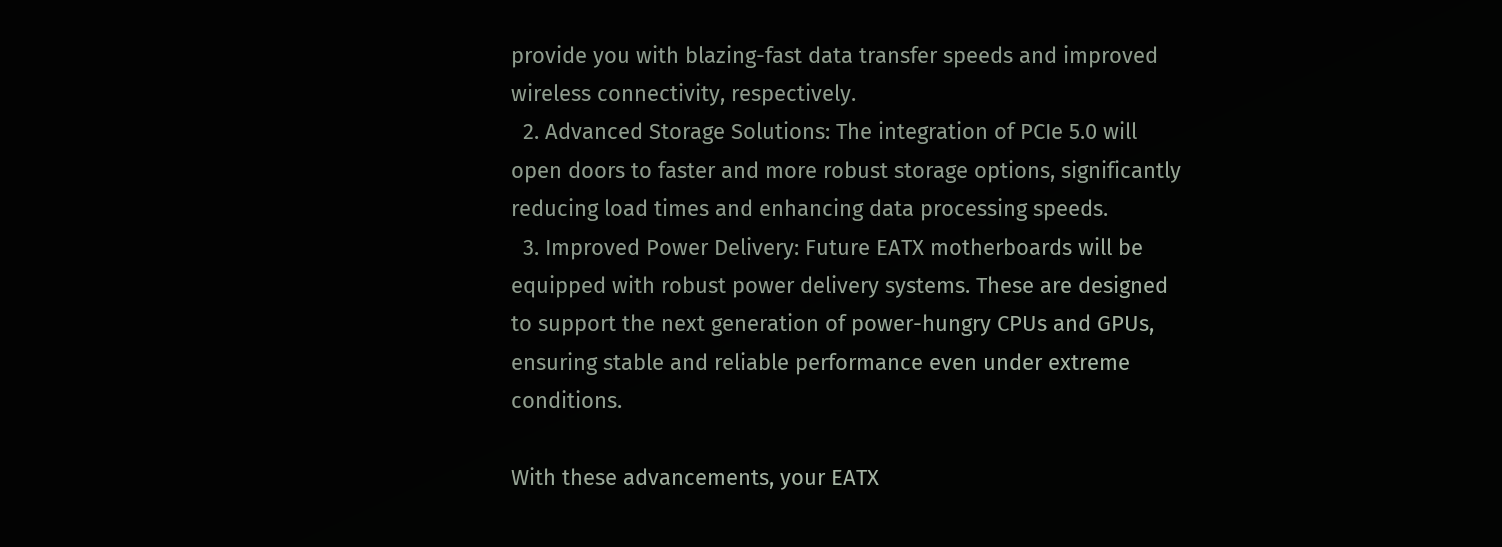provide you with blazing-fast data transfer speeds and improved wireless connectivity, respectively.
  2. Advanced Storage Solutions: The integration of PCIe 5.0 will open doors to faster and more robust storage options, significantly reducing load times and enhancing data processing speeds.
  3. Improved Power Delivery: Future EATX motherboards will be equipped with robust power delivery systems. These are designed to support the next generation of power-hungry CPUs and GPUs, ensuring stable and reliable performance even under extreme conditions.

With these advancements, your EATX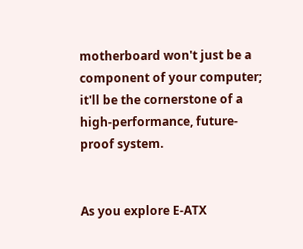motherboard won't just be a component of your computer; it'll be the cornerstone of a high-performance, future-proof system.


As you explore E-ATX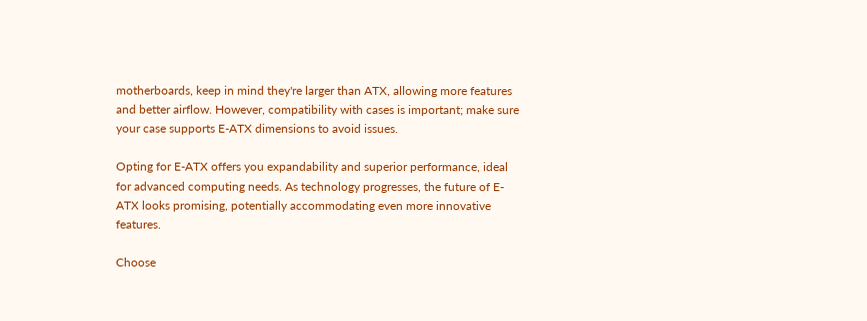motherboards, keep in mind they're larger than ATX, allowing more features and better airflow. However, compatibility with cases is important; make sure your case supports E-ATX dimensions to avoid issues.

Opting for E-ATX offers you expandability and superior performance, ideal for advanced computing needs. As technology progresses, the future of E-ATX looks promising, potentially accommodating even more innovative features.

Choose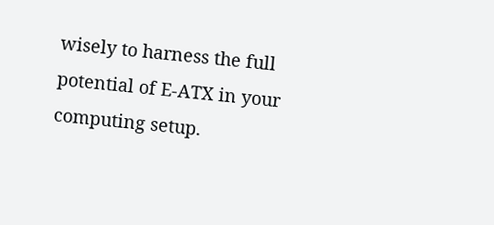wisely to harness the full potential of E-ATX in your computing setup.